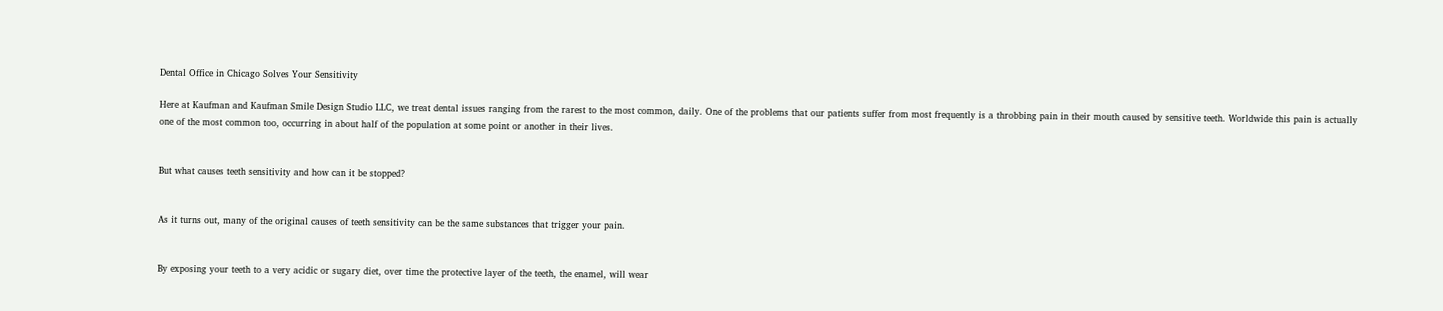Dental Office in Chicago Solves Your Sensitivity

Here at Kaufman and Kaufman Smile Design Studio LLC, we treat dental issues ranging from the rarest to the most common, daily. One of the problems that our patients suffer from most frequently is a throbbing pain in their mouth caused by sensitive teeth. Worldwide this pain is actually one of the most common too, occurring in about half of the population at some point or another in their lives.


But what causes teeth sensitivity and how can it be stopped?


As it turns out, many of the original causes of teeth sensitivity can be the same substances that trigger your pain.


By exposing your teeth to a very acidic or sugary diet, over time the protective layer of the teeth, the enamel, will wear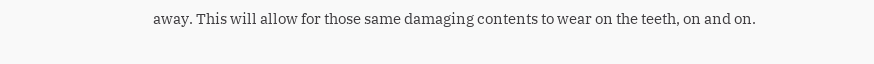away. This will allow for those same damaging contents to wear on the teeth, on and on.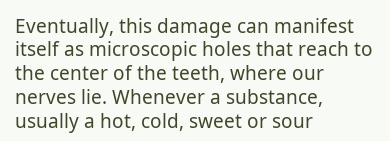Eventually, this damage can manifest itself as microscopic holes that reach to the center of the teeth, where our nerves lie. Whenever a substance, usually a hot, cold, sweet or sour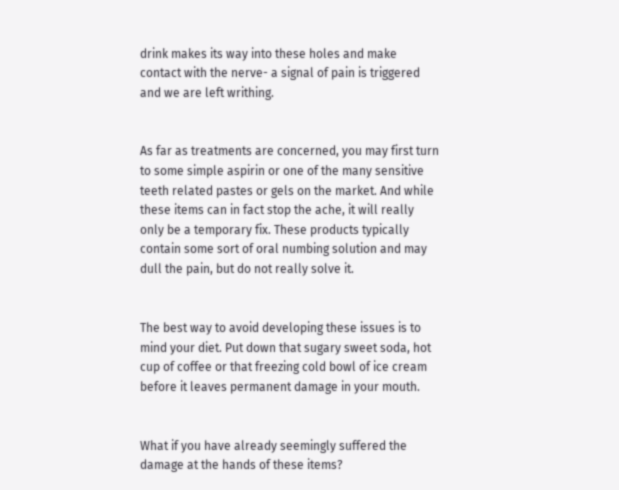drink makes its way into these holes and make contact with the nerve- a signal of pain is triggered and we are left writhing.


As far as treatments are concerned, you may first turn to some simple aspirin or one of the many sensitive teeth related pastes or gels on the market. And while these items can in fact stop the ache, it will really only be a temporary fix. These products typically contain some sort of oral numbing solution and may dull the pain, but do not really solve it.


The best way to avoid developing these issues is to mind your diet. Put down that sugary sweet soda, hot cup of coffee or that freezing cold bowl of ice cream before it leaves permanent damage in your mouth.


What if you have already seemingly suffered the damage at the hands of these items?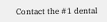Contact the #1 dental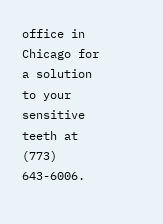office in Chicago for a solution to your sensitive teeth at (773) 643-6006.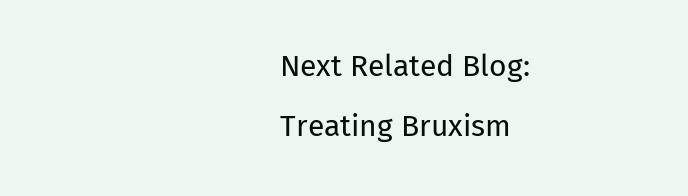Next Related Blog: Treating Bruxism